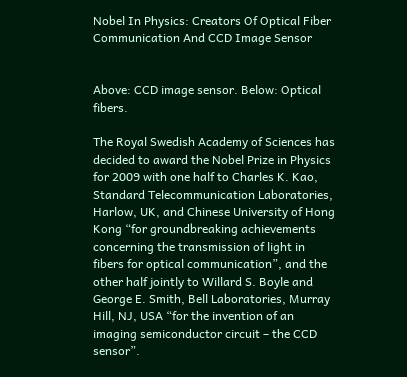Nobel In Physics: Creators Of Optical Fiber Communication And CCD Image Sensor


Above: CCD image sensor. Below: Optical fibers.

The Royal Swedish Academy of Sciences has decided to award the Nobel Prize in Physics for 2009 with one half to Charles K. Kao, Standard Telecommunication Laboratories, Harlow, UK, and Chinese University of Hong Kong “for groundbreaking achievements concerning the transmission of light in fibers for optical communication”, and the other half jointly to Willard S. Boyle and George E. Smith, Bell Laboratories, Murray Hill, NJ, USA “for the invention of an imaging semiconductor circuit – the CCD sensor”.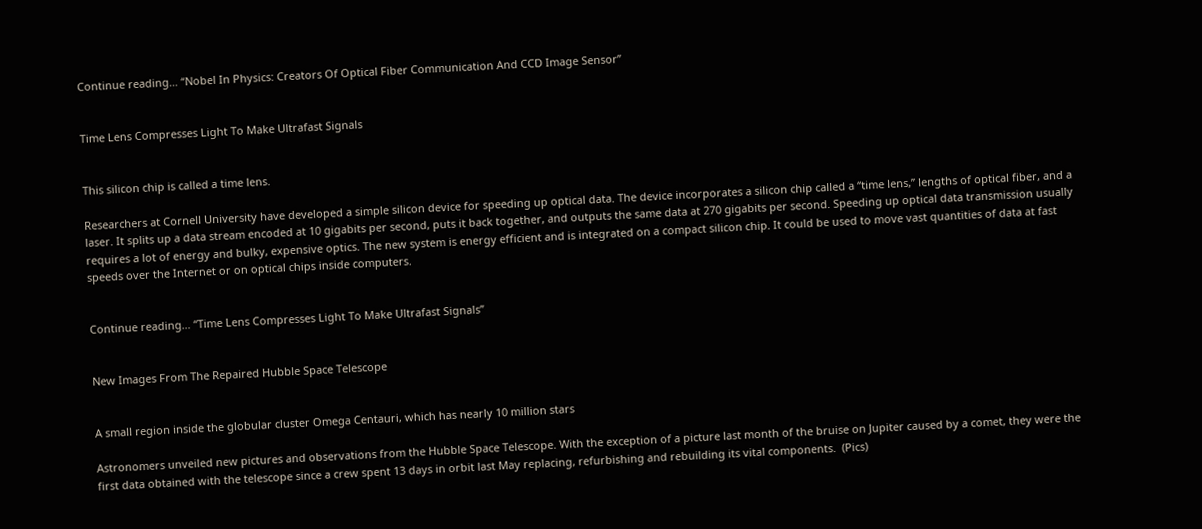Continue reading… “Nobel In Physics: Creators Of Optical Fiber Communication And CCD Image Sensor”


Time Lens Compresses Light To Make Ultrafast Signals


This silicon chip is called a time lens.

Researchers at Cornell University have developed a simple silicon device for speeding up optical data. The device incorporates a silicon chip called a “time lens,” lengths of optical fiber, and a laser. It splits up a data stream encoded at 10 gigabits per second, puts it back together, and outputs the same data at 270 gigabits per second. Speeding up optical data transmission usually requires a lot of energy and bulky, expensive optics. The new system is energy efficient and is integrated on a compact silicon chip. It could be used to move vast quantities of data at fast speeds over the Internet or on optical chips inside computers.


Continue reading… “Time Lens Compresses Light To Make Ultrafast Signals”


New Images From The Repaired Hubble Space Telescope


A small region inside the globular cluster Omega Centauri, which has nearly 10 million stars

Astronomers unveiled new pictures and observations from the Hubble Space Telescope. With the exception of a picture last month of the bruise on Jupiter caused by a comet, they were the first data obtained with the telescope since a crew spent 13 days in orbit last May replacing, refurbishing and rebuilding its vital components.  (Pics)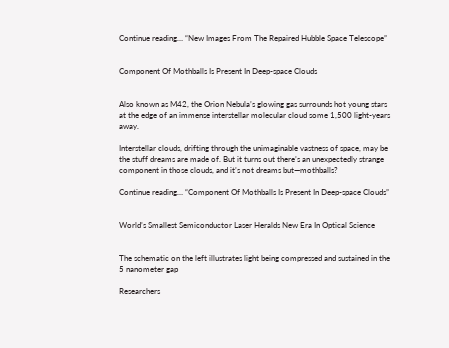Continue reading… “New Images From The Repaired Hubble Space Telescope”


Component Of Mothballs Is Present In Deep-space Clouds


Also known as M42, the Orion Nebula’s glowing gas surrounds hot young stars at the edge of an immense interstellar molecular cloud some 1,500 light-years away.

Interstellar clouds, drifting through the unimaginable vastness of space, may be the stuff dreams are made of. But it turns out there’s an unexpectedly strange component in those clouds, and it’s not dreams but—mothballs?

Continue reading… “Component Of Mothballs Is Present In Deep-space Clouds”


World’s Smallest Semiconductor Laser Heralds New Era In Optical Science


The schematic on the left illustrates light being compressed and sustained in the 5 nanometer gap

Researchers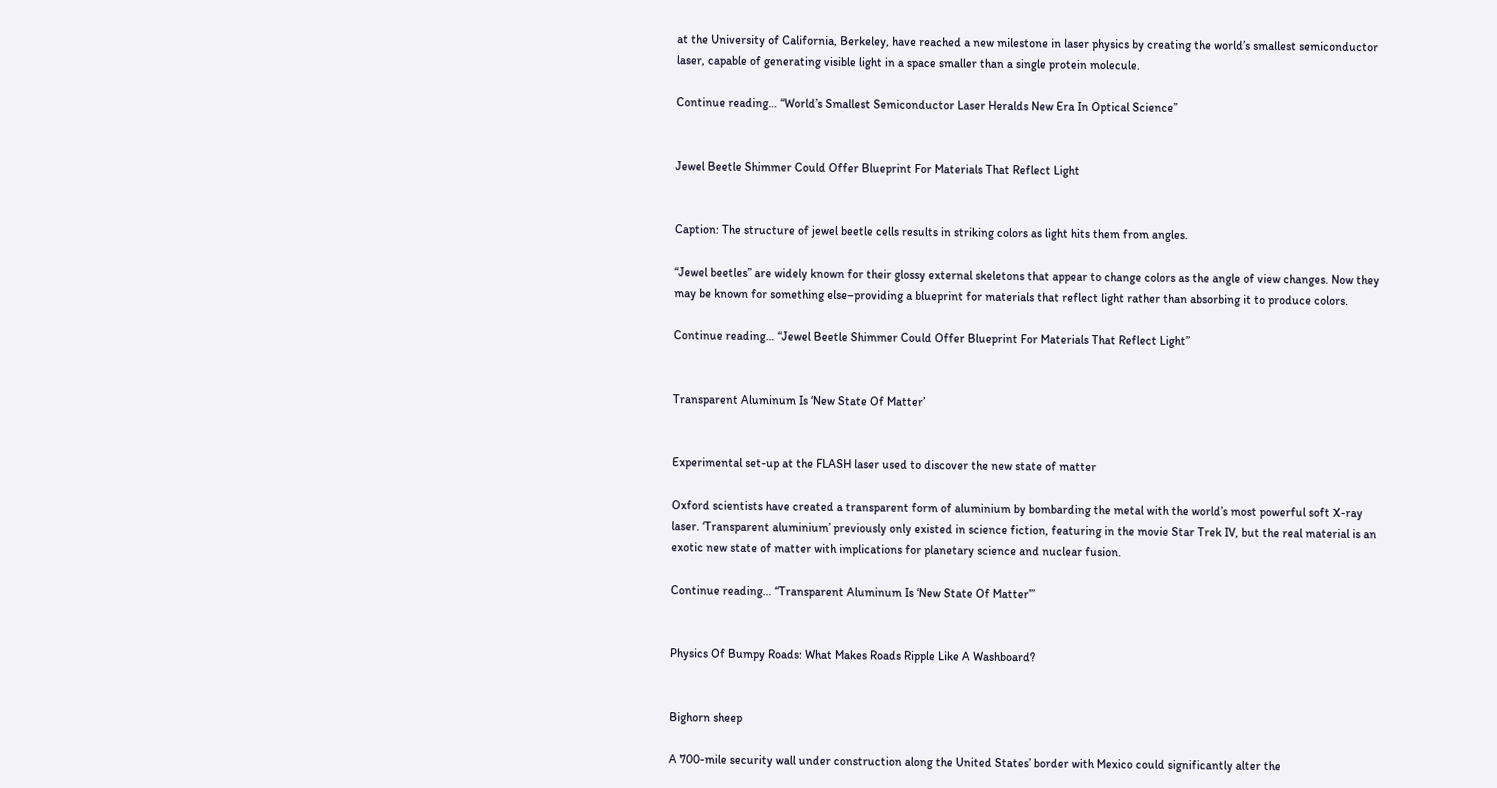at the University of California, Berkeley, have reached a new milestone in laser physics by creating the world’s smallest semiconductor laser, capable of generating visible light in a space smaller than a single protein molecule.

Continue reading… “World’s Smallest Semiconductor Laser Heralds New Era In Optical Science”


Jewel Beetle Shimmer Could Offer Blueprint For Materials That Reflect Light


Caption: The structure of jewel beetle cells results in striking colors as light hits them from angles.

“Jewel beetles” are widely known for their glossy external skeletons that appear to change colors as the angle of view changes. Now they may be known for something else–providing a blueprint for materials that reflect light rather than absorbing it to produce colors.

Continue reading… “Jewel Beetle Shimmer Could Offer Blueprint For Materials That Reflect Light”


Transparent Aluminum Is ‘New State Of Matter’


Experimental set-up at the FLASH laser used to discover the new state of matter

Oxford scientists have created a transparent form of aluminium by bombarding the metal with the world’s most powerful soft X-ray laser. ‘Transparent aluminium’ previously only existed in science fiction, featuring in the movie Star Trek IV, but the real material is an exotic new state of matter with implications for planetary science and nuclear fusion.

Continue reading… “Transparent Aluminum Is ‘New State Of Matter’”


Physics Of Bumpy Roads: What Makes Roads Ripple Like A Washboard?


Bighorn sheep

A 700-mile security wall under construction along the United States’ border with Mexico could significantly alter the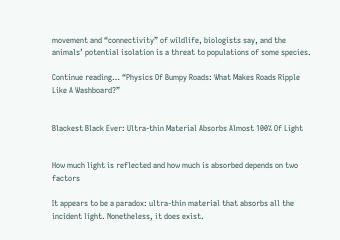movement and “connectivity” of wildlife, biologists say, and the animals’ potential isolation is a threat to populations of some species.

Continue reading… “Physics Of Bumpy Roads: What Makes Roads Ripple Like A Washboard?”


Blackest Black Ever: Ultra-thin Material Absorbs Almost 100% Of Light


How much light is reflected and how much is absorbed depends on two factors

It appears to be a paradox: ultra-thin material that absorbs all the incident light. Nonetheless, it does exist.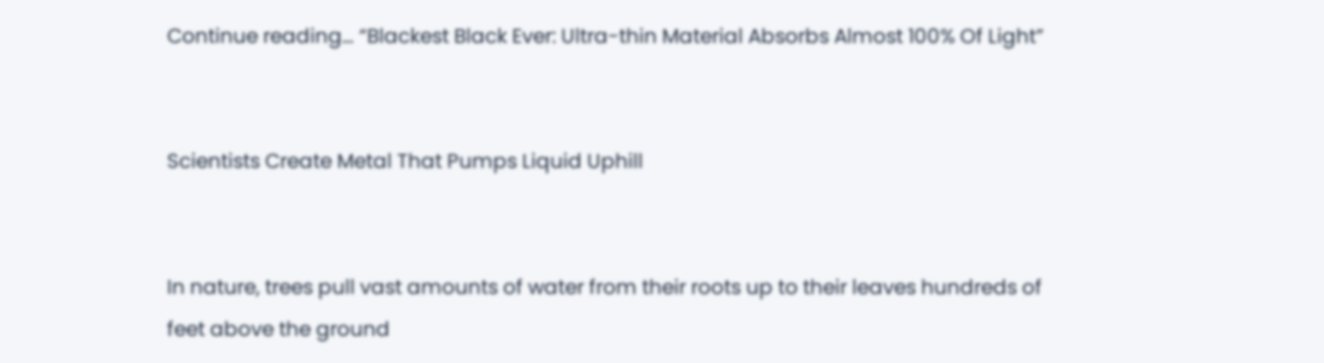Continue reading… “Blackest Black Ever: Ultra-thin Material Absorbs Almost 100% Of Light”


Scientists Create Metal That Pumps Liquid Uphill


In nature, trees pull vast amounts of water from their roots up to their leaves hundreds of feet above the ground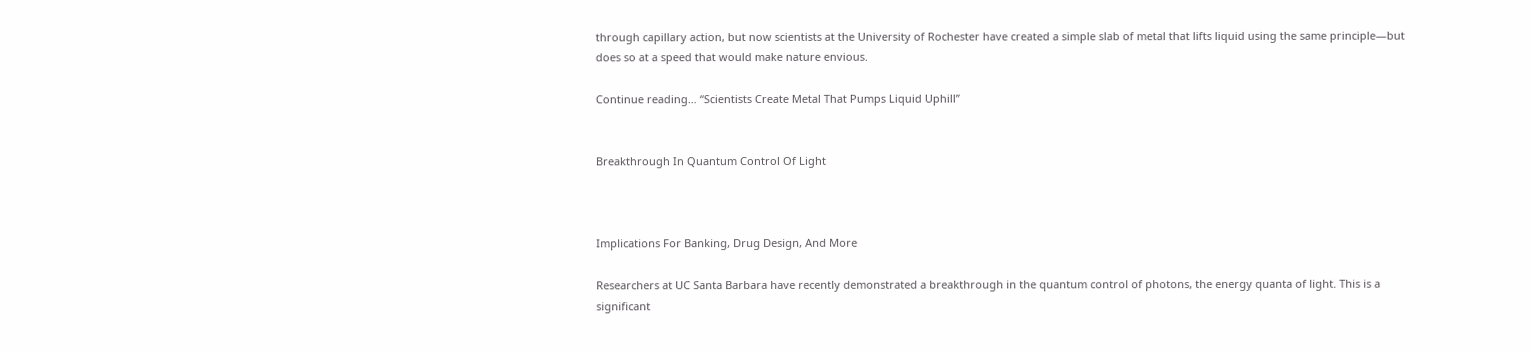through capillary action, but now scientists at the University of Rochester have created a simple slab of metal that lifts liquid using the same principle—but does so at a speed that would make nature envious.

Continue reading… “Scientists Create Metal That Pumps Liquid Uphill”


Breakthrough In Quantum Control Of Light



Implications For Banking, Drug Design, And More

Researchers at UC Santa Barbara have recently demonstrated a breakthrough in the quantum control of photons, the energy quanta of light. This is a significant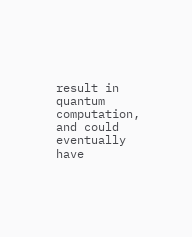result in quantum computation, and could eventually have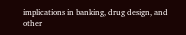implications in banking, drug design, and other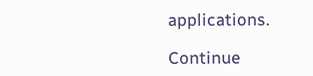applications.

Continue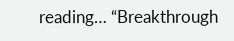reading… “Breakthrough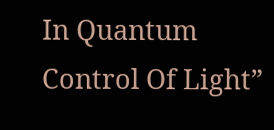In Quantum Control Of Light”